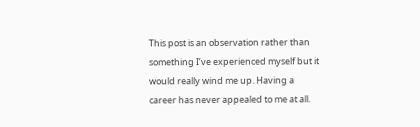This post is an observation rather than something I’ve experienced myself but it would really wind me up. Having a career has never appealed to me at all.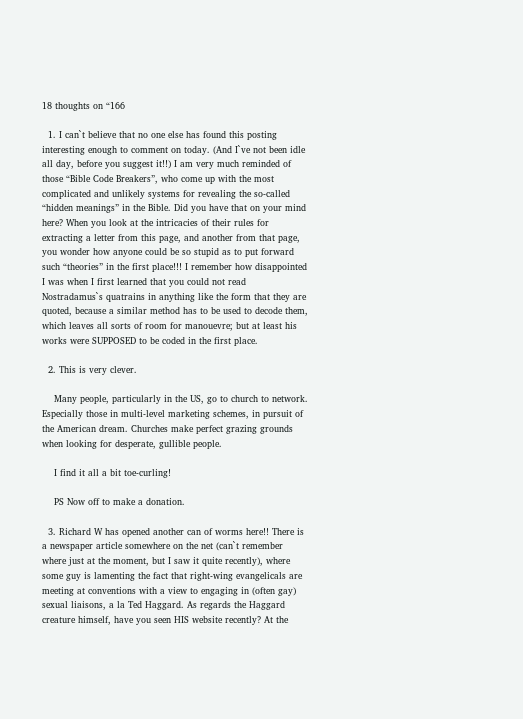18 thoughts on “166

  1. I can`t believe that no one else has found this posting interesting enough to comment on today. (And I`ve not been idle all day, before you suggest it!!) I am very much reminded of those “Bible Code Breakers”, who come up with the most complicated and unlikely systems for revealing the so-called “hidden meanings” in the Bible. Did you have that on your mind here? When you look at the intricacies of their rules for extracting a letter from this page, and another from that page, you wonder how anyone could be so stupid as to put forward such “theories” in the first place!!! I remember how disappointed I was when I first learned that you could not read Nostradamus`s quatrains in anything like the form that they are quoted, because a similar method has to be used to decode them, which leaves all sorts of room for manouevre; but at least his works were SUPPOSED to be coded in the first place.

  2. This is very clever.

    Many people, particularly in the US, go to church to network. Especially those in multi-level marketing schemes, in pursuit of the American dream. Churches make perfect grazing grounds when looking for desperate, gullible people.

    I find it all a bit toe-curling!

    PS Now off to make a donation.

  3. Richard W has opened another can of worms here!! There is a newspaper article somewhere on the net (can`t remember where just at the moment, but I saw it quite recently), where some guy is lamenting the fact that right-wing evangelicals are meeting at conventions with a view to engaging in (often gay) sexual liaisons, a la Ted Haggard. As regards the Haggard creature himself, have you seen HIS website recently? At the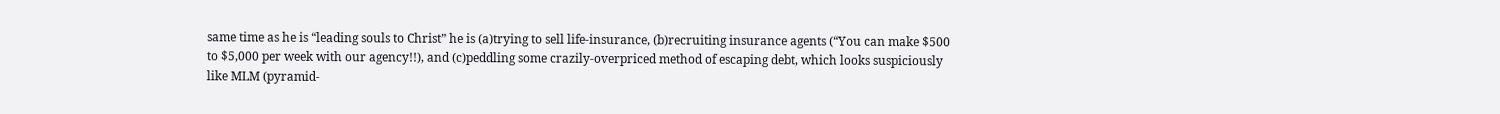same time as he is “leading souls to Christ” he is (a)trying to sell life-insurance, (b)recruiting insurance agents (“You can make $500 to $5,000 per week with our agency!!), and (c)peddling some crazily-overpriced method of escaping debt, which looks suspiciously like MLM (pyramid-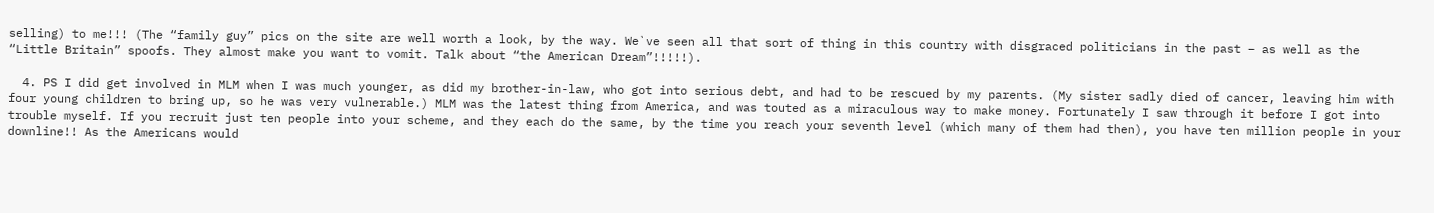selling) to me!!! (The “family guy” pics on the site are well worth a look, by the way. We`ve seen all that sort of thing in this country with disgraced politicians in the past – as well as the “Little Britain” spoofs. They almost make you want to vomit. Talk about “the American Dream”!!!!!).

  4. PS I did get involved in MLM when I was much younger, as did my brother-in-law, who got into serious debt, and had to be rescued by my parents. (My sister sadly died of cancer, leaving him with four young children to bring up, so he was very vulnerable.) MLM was the latest thing from America, and was touted as a miraculous way to make money. Fortunately I saw through it before I got into trouble myself. If you recruit just ten people into your scheme, and they each do the same, by the time you reach your seventh level (which many of them had then), you have ten million people in your downline!! As the Americans would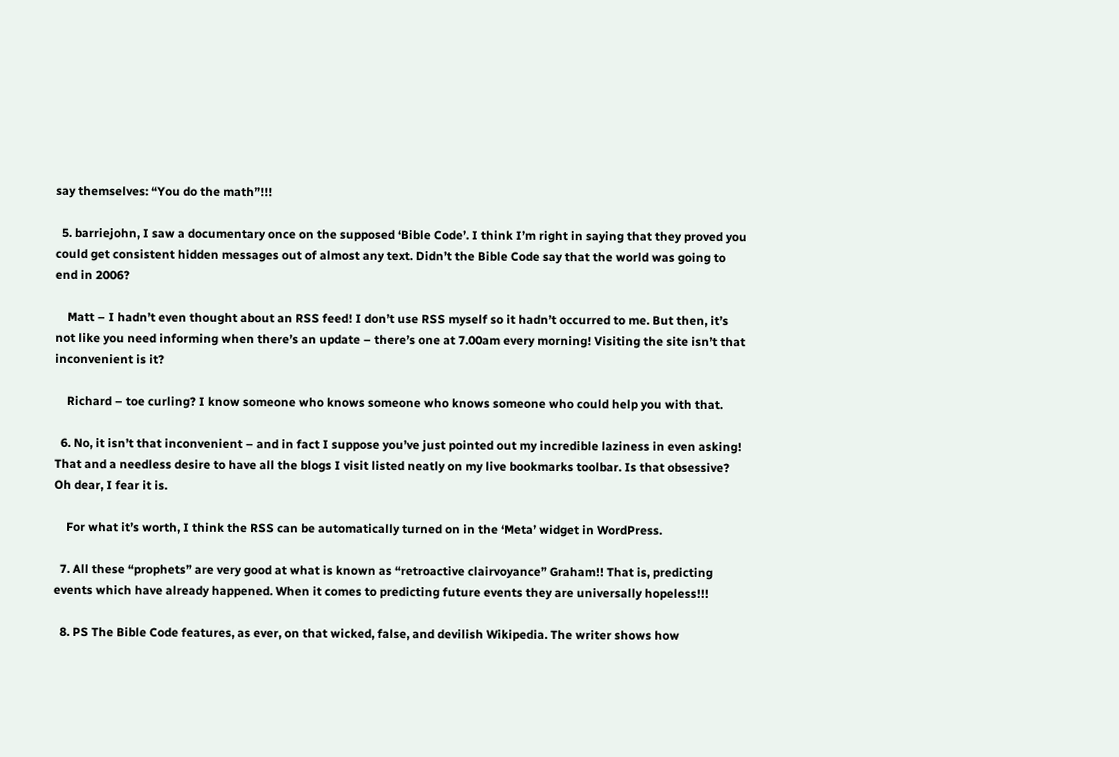say themselves: “You do the math”!!!

  5. barriejohn, I saw a documentary once on the supposed ‘Bible Code’. I think I’m right in saying that they proved you could get consistent hidden messages out of almost any text. Didn’t the Bible Code say that the world was going to end in 2006?

    Matt – I hadn’t even thought about an RSS feed! I don’t use RSS myself so it hadn’t occurred to me. But then, it’s not like you need informing when there’s an update – there’s one at 7.00am every morning! Visiting the site isn’t that inconvenient is it?

    Richard – toe curling? I know someone who knows someone who knows someone who could help you with that.

  6. No, it isn’t that inconvenient – and in fact I suppose you’ve just pointed out my incredible laziness in even asking! That and a needless desire to have all the blogs I visit listed neatly on my live bookmarks toolbar. Is that obsessive? Oh dear, I fear it is.

    For what it’s worth, I think the RSS can be automatically turned on in the ‘Meta’ widget in WordPress.

  7. All these “prophets” are very good at what is known as “retroactive clairvoyance” Graham!! That is, predicting events which have already happened. When it comes to predicting future events they are universally hopeless!!!

  8. PS The Bible Code features, as ever, on that wicked, false, and devilish Wikipedia. The writer shows how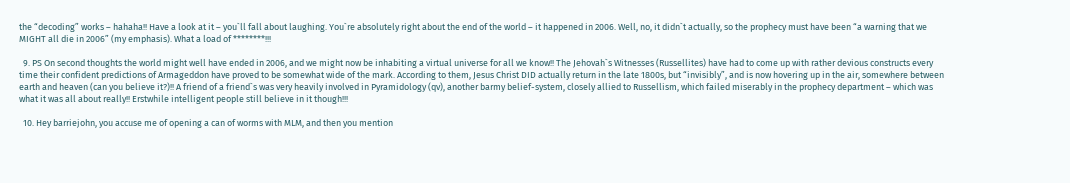the “decoding” works – hahaha!! Have a look at it – you`ll fall about laughing. You`re absolutely right about the end of the world – it happened in 2006. Well, no, it didn`t actually, so the prophecy must have been “a warning that we MIGHT all die in 2006” (my emphasis). What a load of ********!!!

  9. PS On second thoughts the world might well have ended in 2006, and we might now be inhabiting a virtual universe for all we know!! The Jehovah`s Witnesses (Russellites) have had to come up with rather devious constructs every time their confident predictions of Armageddon have proved to be somewhat wide of the mark. According to them, Jesus Christ DID actually return in the late 1800s, but “invisibly”, and is now hovering up in the air, somewhere between earth and heaven (can you believe it?)!! A friend of a friend`s was very heavily involved in Pyramidology (qv), another barmy belief-system, closely allied to Russellism, which failed miserably in the prophecy department – which was what it was all about really!! Erstwhile intelligent people still believe in it though!!!

  10. Hey barriejohn, you accuse me of opening a can of worms with MLM, and then you mention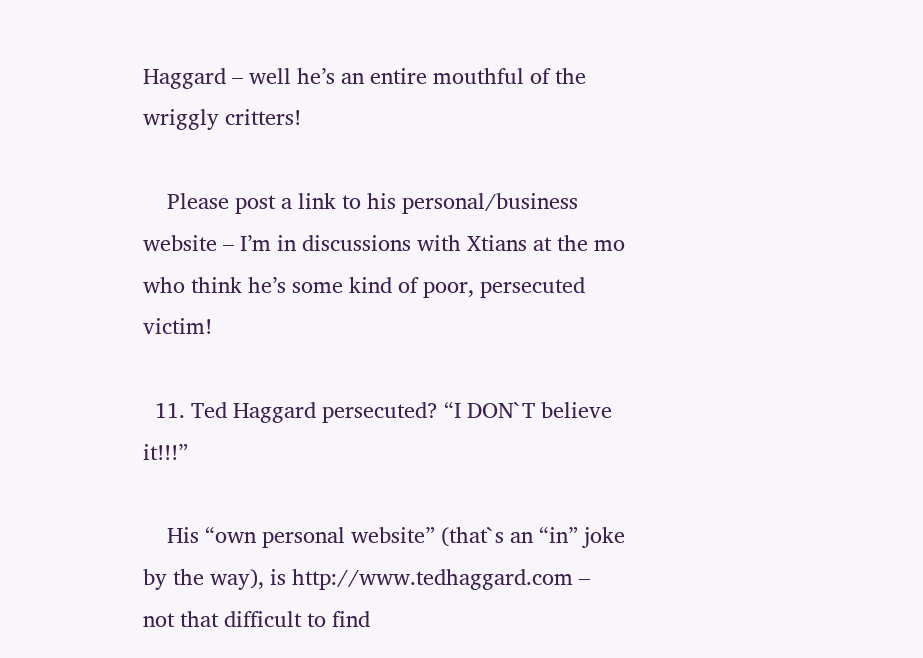Haggard – well he’s an entire mouthful of the wriggly critters!

    Please post a link to his personal/business website – I’m in discussions with Xtians at the mo who think he’s some kind of poor, persecuted victim!

  11. Ted Haggard persecuted? “I DON`T believe it!!!”

    His “own personal website” (that`s an “in” joke by the way), is http://www.tedhaggard.com – not that difficult to find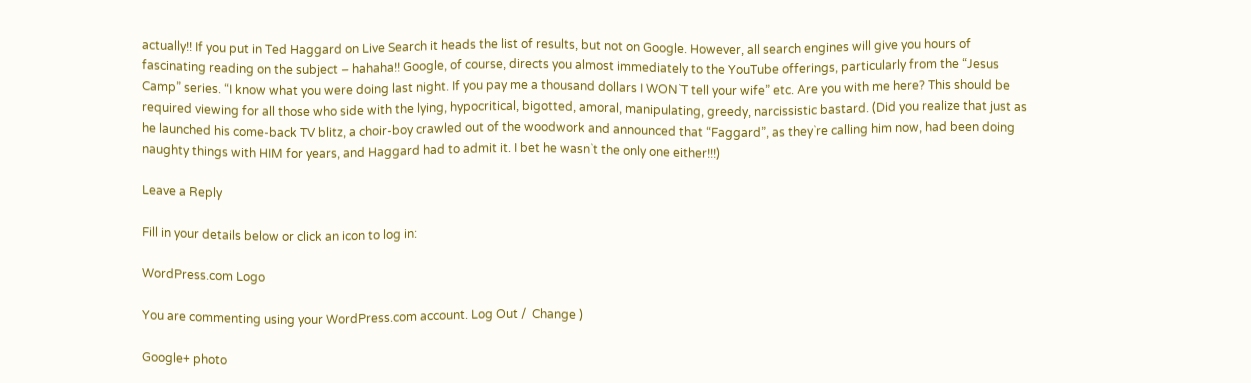actually!! If you put in Ted Haggard on Live Search it heads the list of results, but not on Google. However, all search engines will give you hours of fascinating reading on the subject – hahaha!! Google, of course, directs you almost immediately to the YouTube offerings, particularly from the “Jesus Camp” series. “I know what you were doing last night. If you pay me a thousand dollars I WON`T tell your wife” etc. Are you with me here? This should be required viewing for all those who side with the lying, hypocritical, bigotted, amoral, manipulating, greedy, narcissistic bastard. (Did you realize that just as he launched his come-back TV blitz, a choir-boy crawled out of the woodwork and announced that “Faggard”, as they`re calling him now, had been doing naughty things with HIM for years, and Haggard had to admit it. I bet he wasn`t the only one either!!!)

Leave a Reply

Fill in your details below or click an icon to log in:

WordPress.com Logo

You are commenting using your WordPress.com account. Log Out /  Change )

Google+ photo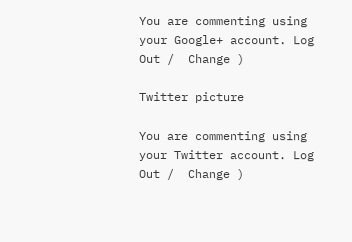You are commenting using your Google+ account. Log Out /  Change )

Twitter picture

You are commenting using your Twitter account. Log Out /  Change )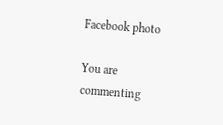Facebook photo

You are commenting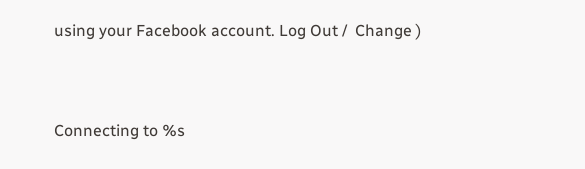using your Facebook account. Log Out /  Change )


Connecting to %s